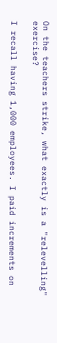On the teachers strike, what exactly is a "relevelling" exercise?

I recall having 1,000 employees. I paid increments on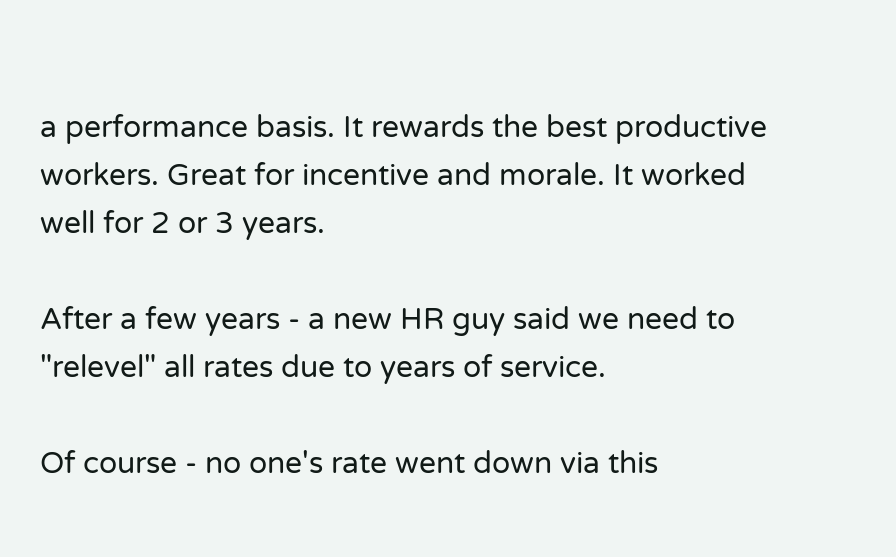a performance basis. It rewards the best productive workers. Great for incentive and morale. It worked well for 2 or 3 years.

After a few years - a new HR guy said we need to "relevel" all rates due to years of service.

Of course - no one's rate went down via this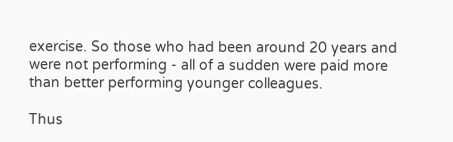exercise. So those who had been around 20 years and were not performing - all of a sudden were paid more than better performing younger colleagues.

Thus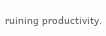ruining productivity.